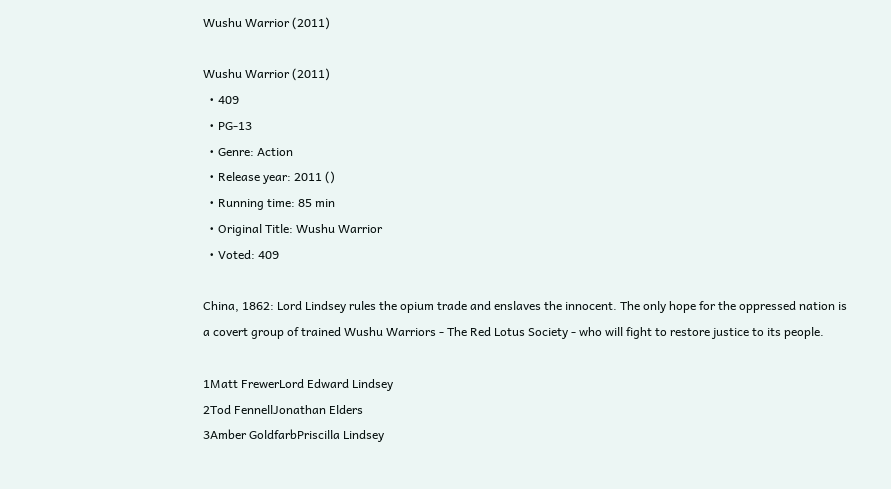Wushu Warrior (2011)

Wushu Warrior (2011)
  • 409
  • PG-13
  • Genre: Action
  • Release year: 2011 ()
  • Running time: 85 min
  • Original Title: Wushu Warrior
  • Voted: 409

China, 1862: Lord Lindsey rules the opium trade and enslaves the innocent. The only hope for the oppressed nation is a covert group of trained Wushu Warriors - The Red Lotus Society - who will fight to restore justice to its people.

1Matt FrewerLord Edward Lindsey
2Tod FennellJonathan Elders
3Amber GoldfarbPriscilla Lindsey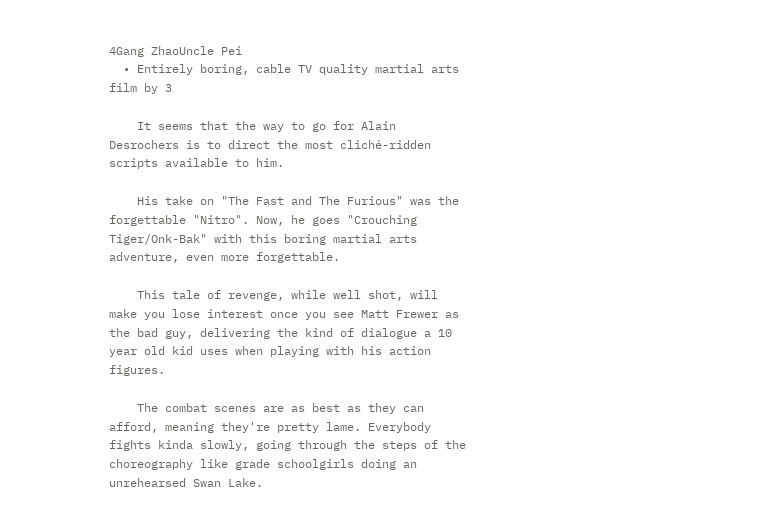4Gang ZhaoUncle Pei
  • Entirely boring, cable TV quality martial arts film by 3

    It seems that the way to go for Alain Desrochers is to direct the most cliché-ridden scripts available to him.

    His take on "The Fast and The Furious" was the forgettable "Nitro". Now, he goes "Crouching Tiger/Onk-Bak" with this boring martial arts adventure, even more forgettable.

    This tale of revenge, while well shot, will make you lose interest once you see Matt Frewer as the bad guy, delivering the kind of dialogue a 10 year old kid uses when playing with his action figures.

    The combat scenes are as best as they can afford, meaning they're pretty lame. Everybody fights kinda slowly, going through the steps of the choreography like grade schoolgirls doing an unrehearsed Swan Lake.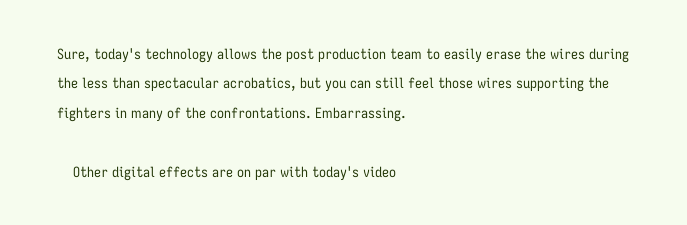Sure, today's technology allows the post production team to easily erase the wires during the less than spectacular acrobatics, but you can still feel those wires supporting the fighters in many of the confrontations. Embarrassing.

    Other digital effects are on par with today's video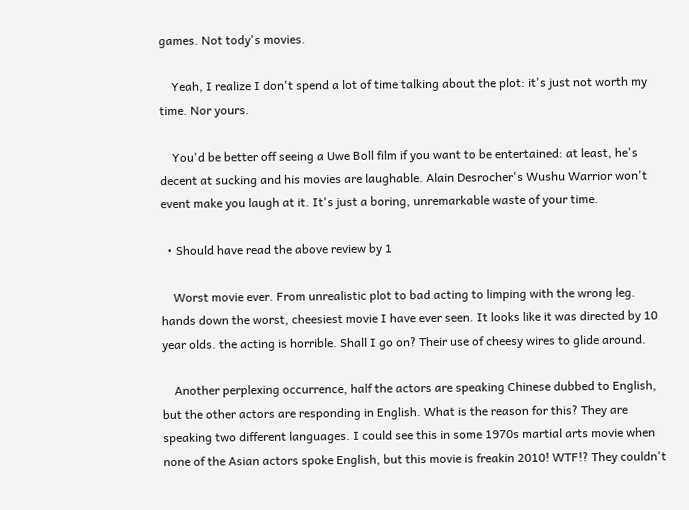games. Not tody's movies.

    Yeah, I realize I don't spend a lot of time talking about the plot: it's just not worth my time. Nor yours.

    You'd be better off seeing a Uwe Boll film if you want to be entertained: at least, he's decent at sucking and his movies are laughable. Alain Desrocher's Wushu Warrior won't event make you laugh at it. It's just a boring, unremarkable waste of your time.

  • Should have read the above review by 1

    Worst movie ever. From unrealistic plot to bad acting to limping with the wrong leg. hands down the worst, cheesiest movie I have ever seen. It looks like it was directed by 10 year olds. the acting is horrible. Shall I go on? Their use of cheesy wires to glide around.

    Another perplexing occurrence, half the actors are speaking Chinese dubbed to English, but the other actors are responding in English. What is the reason for this? They are speaking two different languages. I could see this in some 1970s martial arts movie when none of the Asian actors spoke English, but this movie is freakin 2010! WTF!? They couldn't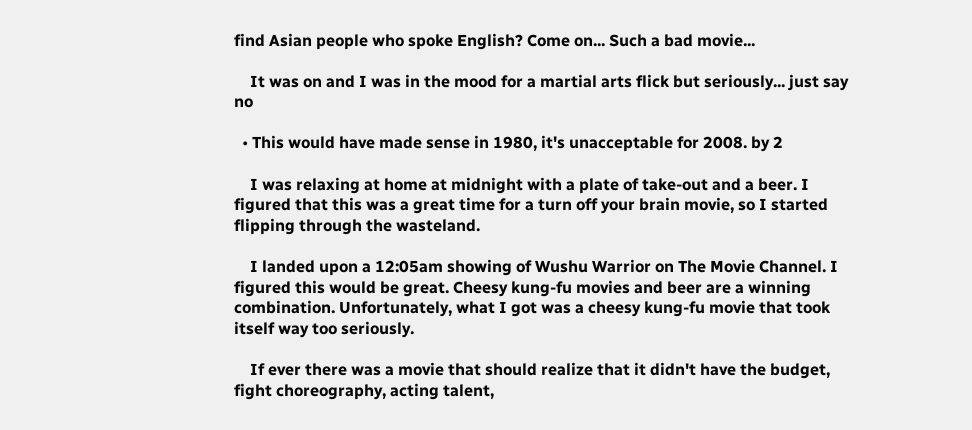find Asian people who spoke English? Come on... Such a bad movie...

    It was on and I was in the mood for a martial arts flick but seriously... just say no

  • This would have made sense in 1980, it's unacceptable for 2008. by 2

    I was relaxing at home at midnight with a plate of take-out and a beer. I figured that this was a great time for a turn off your brain movie, so I started flipping through the wasteland.

    I landed upon a 12:05am showing of Wushu Warrior on The Movie Channel. I figured this would be great. Cheesy kung-fu movies and beer are a winning combination. Unfortunately, what I got was a cheesy kung-fu movie that took itself way too seriously.

    If ever there was a movie that should realize that it didn't have the budget, fight choreography, acting talent,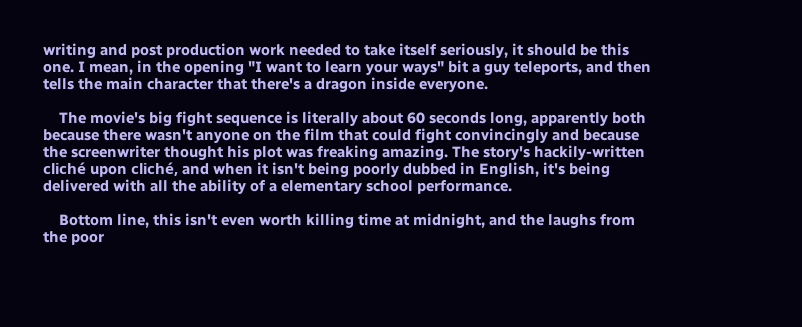writing and post production work needed to take itself seriously, it should be this one. I mean, in the opening "I want to learn your ways" bit a guy teleports, and then tells the main character that there's a dragon inside everyone.

    The movie's big fight sequence is literally about 60 seconds long, apparently both because there wasn't anyone on the film that could fight convincingly and because the screenwriter thought his plot was freaking amazing. The story's hackily-written cliché upon cliché, and when it isn't being poorly dubbed in English, it's being delivered with all the ability of a elementary school performance.

    Bottom line, this isn't even worth killing time at midnight, and the laughs from the poor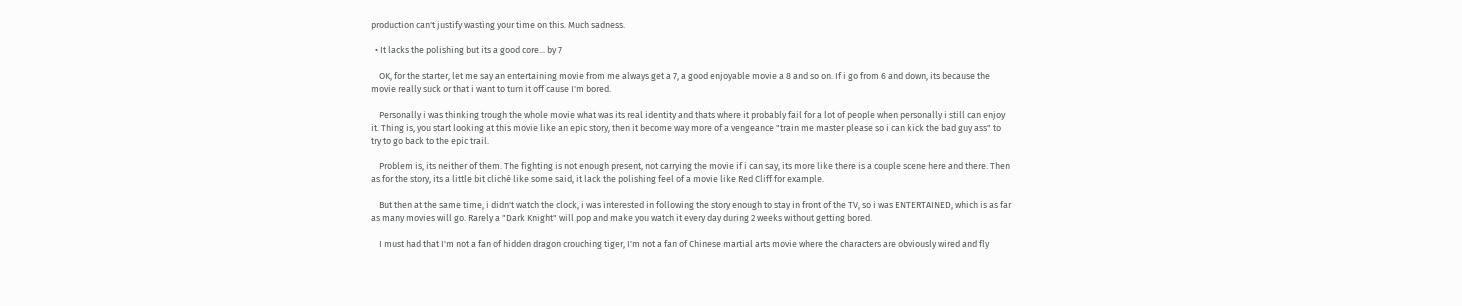production can't justify wasting your time on this. Much sadness.

  • It lacks the polishing but its a good core... by 7

    OK, for the starter, let me say an entertaining movie from me always get a 7, a good enjoyable movie a 8 and so on. If i go from 6 and down, its because the movie really suck or that i want to turn it off cause I'm bored.

    Personally i was thinking trough the whole movie what was its real identity and thats where it probably fail for a lot of people when personally i still can enjoy it. Thing is, you start looking at this movie like an epic story, then it become way more of a vengeance "train me master please so i can kick the bad guy ass" to try to go back to the epic trail.

    Problem is, its neither of them. The fighting is not enough present, not carrying the movie if i can say, its more like there is a couple scene here and there. Then as for the story, its a little bit cliché like some said, it lack the polishing feel of a movie like Red Cliff for example.

    But then at the same time, i didn't watch the clock, i was interested in following the story enough to stay in front of the TV, so i was ENTERTAINED, which is as far as many movies will go. Rarely a "Dark Knight" will pop and make you watch it every day during 2 weeks without getting bored.

    I must had that I'm not a fan of hidden dragon crouching tiger, I'm not a fan of Chinese martial arts movie where the characters are obviously wired and fly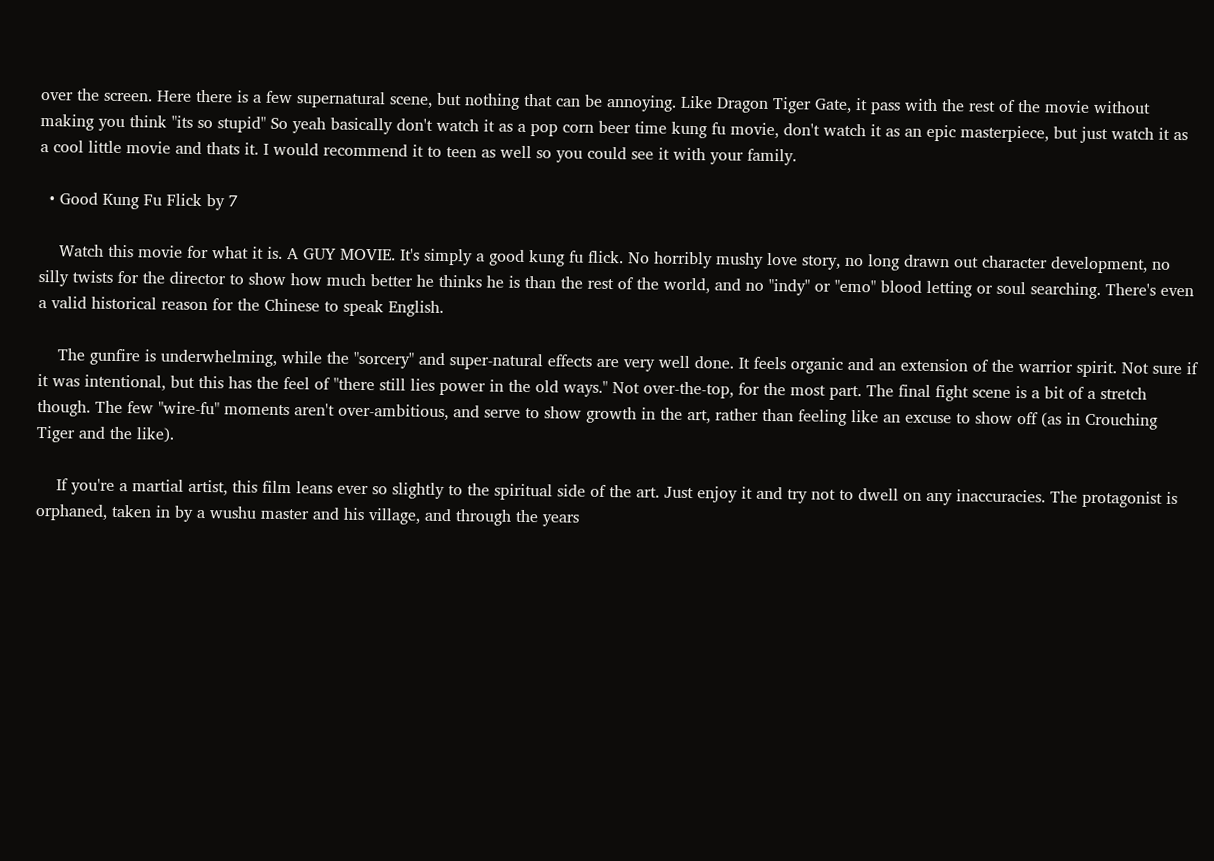over the screen. Here there is a few supernatural scene, but nothing that can be annoying. Like Dragon Tiger Gate, it pass with the rest of the movie without making you think "its so stupid" So yeah basically don't watch it as a pop corn beer time kung fu movie, don't watch it as an epic masterpiece, but just watch it as a cool little movie and thats it. I would recommend it to teen as well so you could see it with your family.

  • Good Kung Fu Flick by 7

    Watch this movie for what it is. A GUY MOVIE. It's simply a good kung fu flick. No horribly mushy love story, no long drawn out character development, no silly twists for the director to show how much better he thinks he is than the rest of the world, and no "indy" or "emo" blood letting or soul searching. There's even a valid historical reason for the Chinese to speak English.

    The gunfire is underwhelming, while the "sorcery" and super-natural effects are very well done. It feels organic and an extension of the warrior spirit. Not sure if it was intentional, but this has the feel of "there still lies power in the old ways." Not over-the-top, for the most part. The final fight scene is a bit of a stretch though. The few "wire-fu" moments aren't over-ambitious, and serve to show growth in the art, rather than feeling like an excuse to show off (as in Crouching Tiger and the like).

    If you're a martial artist, this film leans ever so slightly to the spiritual side of the art. Just enjoy it and try not to dwell on any inaccuracies. The protagonist is orphaned, taken in by a wushu master and his village, and through the years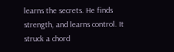learns the secrets. He finds strength, and learns control. It struck a chord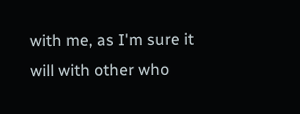with me, as I'm sure it will with other who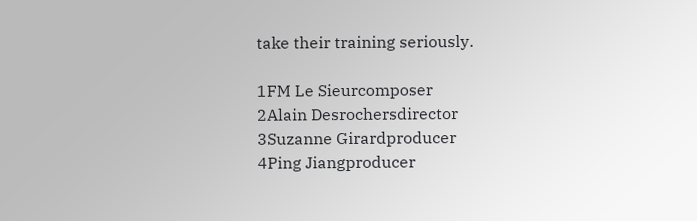take their training seriously.

1FM Le Sieurcomposer
2Alain Desrochersdirector
3Suzanne Girardproducer
4Ping Jiangproducer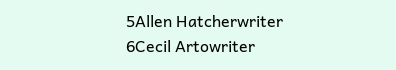5Allen Hatcherwriter
6Cecil Artowriter